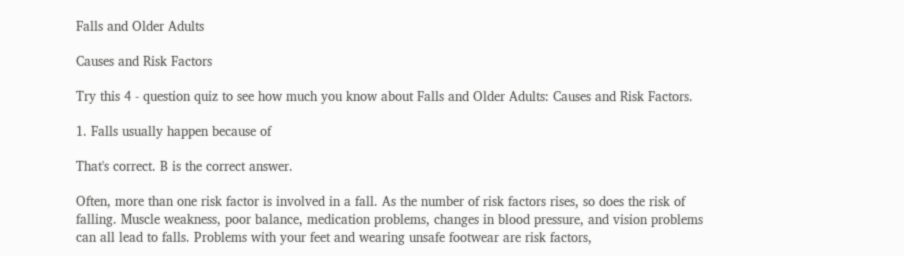Falls and Older Adults

Causes and Risk Factors

Try this 4 - question quiz to see how much you know about Falls and Older Adults: Causes and Risk Factors.

1. Falls usually happen because of

That's correct. B is the correct answer.

Often, more than one risk factor is involved in a fall. As the number of risk factors rises, so does the risk of falling. Muscle weakness, poor balance, medication problems, changes in blood pressure, and vision problems can all lead to falls. Problems with your feet and wearing unsafe footwear are risk factors,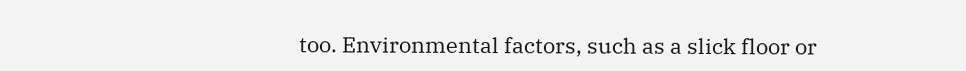too. Environmental factors, such as a slick floor or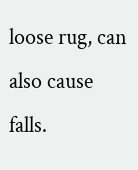loose rug, can also cause falls.